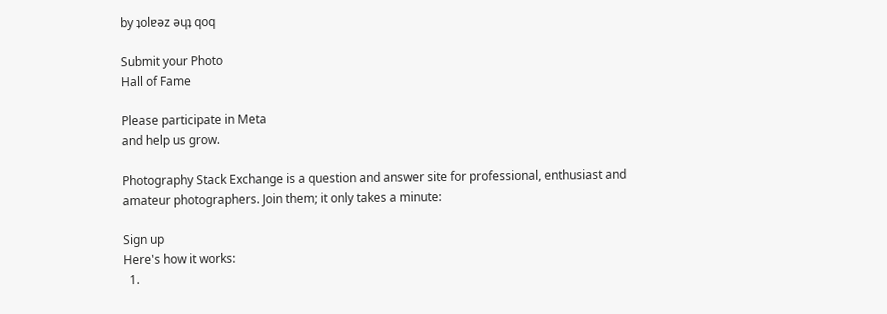by ʇolɐǝz ǝɥʇ qoq

Submit your Photo
Hall of Fame

Please participate in Meta
and help us grow.

Photography Stack Exchange is a question and answer site for professional, enthusiast and amateur photographers. Join them; it only takes a minute:

Sign up
Here's how it works:
  1.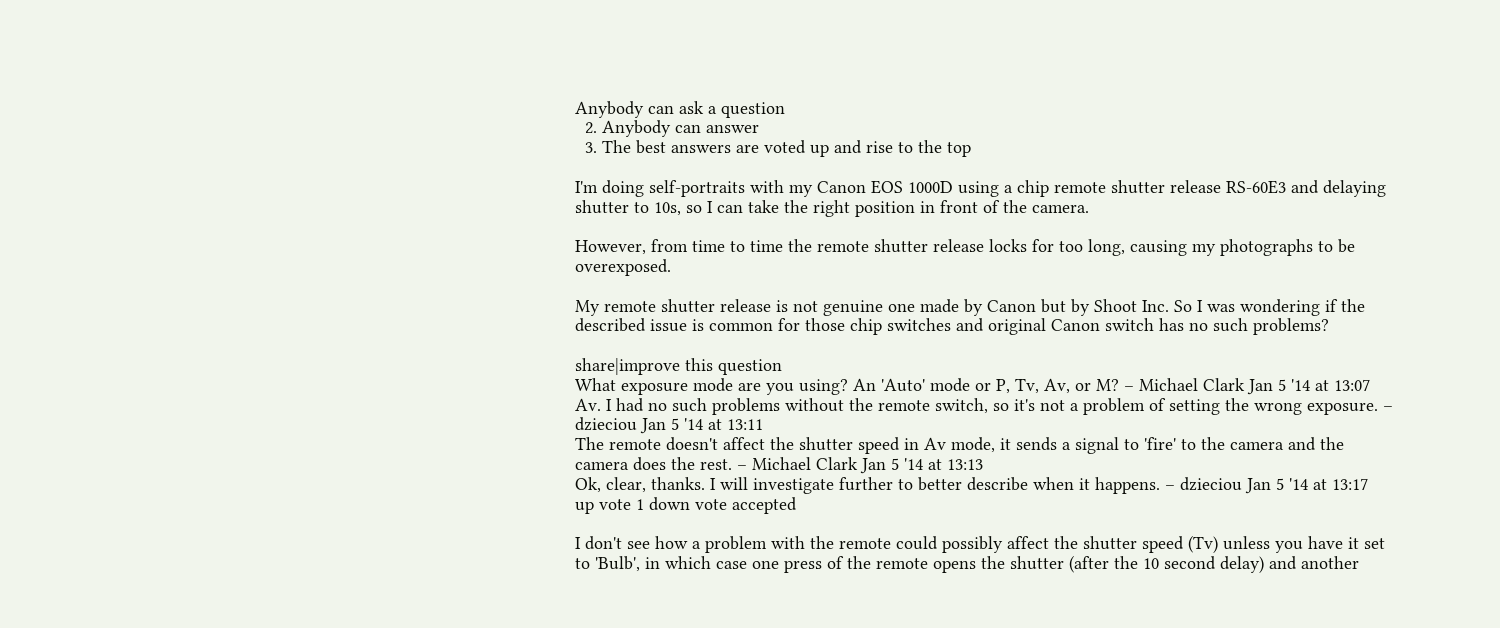Anybody can ask a question
  2. Anybody can answer
  3. The best answers are voted up and rise to the top

I'm doing self-portraits with my Canon EOS 1000D using a chip remote shutter release RS-60E3 and delaying shutter to 10s, so I can take the right position in front of the camera.

However, from time to time the remote shutter release locks for too long, causing my photographs to be overexposed.

My remote shutter release is not genuine one made by Canon but by Shoot Inc. So I was wondering if the described issue is common for those chip switches and original Canon switch has no such problems?

share|improve this question
What exposure mode are you using? An 'Auto' mode or P, Tv, Av, or M? – Michael Clark Jan 5 '14 at 13:07
Av. I had no such problems without the remote switch, so it's not a problem of setting the wrong exposure. – dzieciou Jan 5 '14 at 13:11
The remote doesn't affect the shutter speed in Av mode, it sends a signal to 'fire' to the camera and the camera does the rest. – Michael Clark Jan 5 '14 at 13:13
Ok, clear, thanks. I will investigate further to better describe when it happens. – dzieciou Jan 5 '14 at 13:17
up vote 1 down vote accepted

I don't see how a problem with the remote could possibly affect the shutter speed (Tv) unless you have it set to 'Bulb', in which case one press of the remote opens the shutter (after the 10 second delay) and another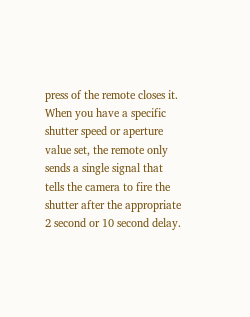press of the remote closes it. When you have a specific shutter speed or aperture value set, the remote only sends a single signal that tells the camera to fire the shutter after the appropriate 2 second or 10 second delay.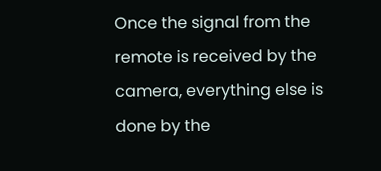Once the signal from the remote is received by the camera, everything else is done by the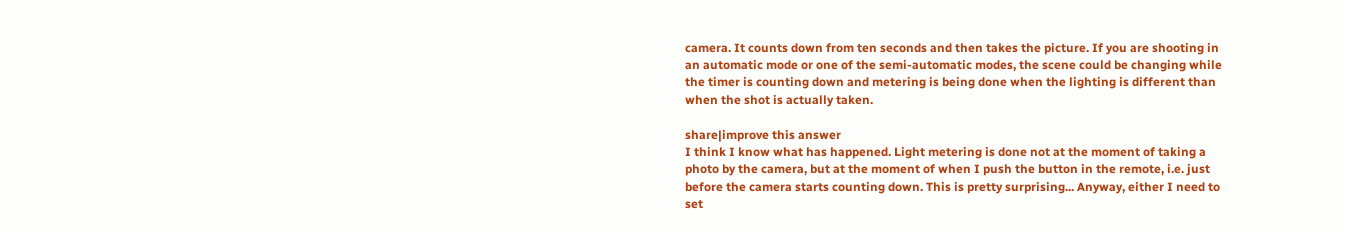camera. It counts down from ten seconds and then takes the picture. If you are shooting in an automatic mode or one of the semi-automatic modes, the scene could be changing while the timer is counting down and metering is being done when the lighting is different than when the shot is actually taken.

share|improve this answer
I think I know what has happened. Light metering is done not at the moment of taking a photo by the camera, but at the moment of when I push the button in the remote, i.e. just before the camera starts counting down. This is pretty surprising... Anyway, either I need to set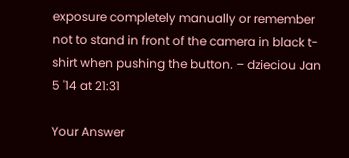exposure completely manually or remember not to stand in front of the camera in black t-shirt when pushing the button. – dzieciou Jan 5 '14 at 21:31

Your Answer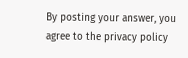By posting your answer, you agree to the privacy policy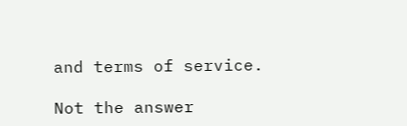and terms of service.

Not the answer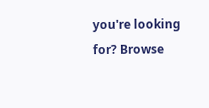you're looking for? Browse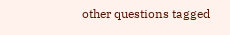other questions tagged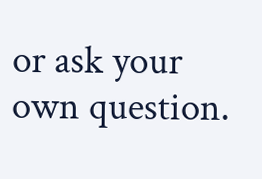or ask your own question.